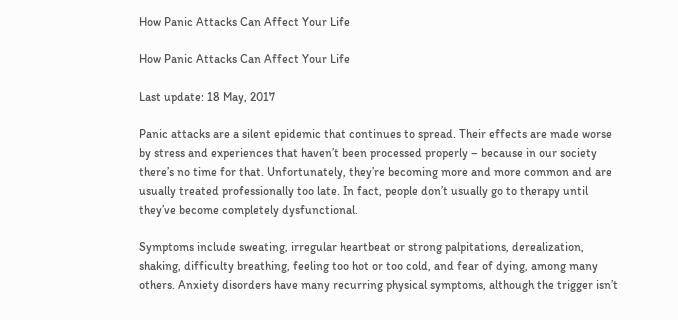How Panic Attacks Can Affect Your Life

How Panic Attacks Can Affect Your Life

Last update: 18 May, 2017

Panic attacks are a silent epidemic that continues to spread. Their effects are made worse by stress and experiences that haven’t been processed properly – because in our society there’s no time for that. Unfortunately, they’re becoming more and more common and are usually treated professionally too late. In fact, people don’t usually go to therapy until they’ve become completely dysfunctional.

Symptoms include sweating, irregular heartbeat or strong palpitations, derealization, shaking, difficulty breathing, feeling too hot or too cold, and fear of dying, among many others. Anxiety disorders have many recurring physical symptoms, although the trigger isn’t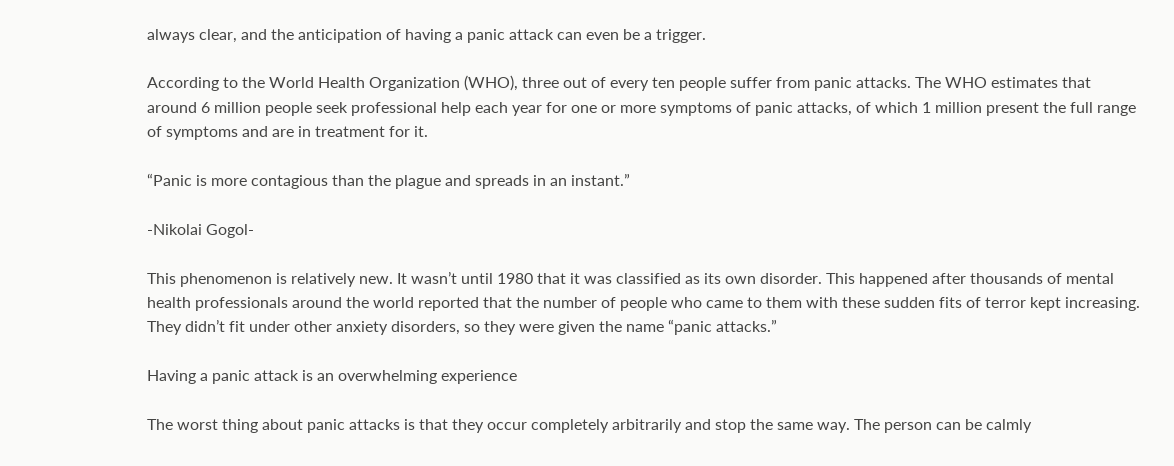always clear, and the anticipation of having a panic attack can even be a trigger.

According to the World Health Organization (WHO), three out of every ten people suffer from panic attacks. The WHO estimates that around 6 million people seek professional help each year for one or more symptoms of panic attacks, of which 1 million present the full range of symptoms and are in treatment for it.

“Panic is more contagious than the plague and spreads in an instant.”

-Nikolai Gogol-

This phenomenon is relatively new. It wasn’t until 1980 that it was classified as its own disorder. This happened after thousands of mental health professionals around the world reported that the number of people who came to them with these sudden fits of terror kept increasing. They didn’t fit under other anxiety disorders, so they were given the name “panic attacks.”

Having a panic attack is an overwhelming experience

The worst thing about panic attacks is that they occur completely arbitrarily and stop the same way. The person can be calmly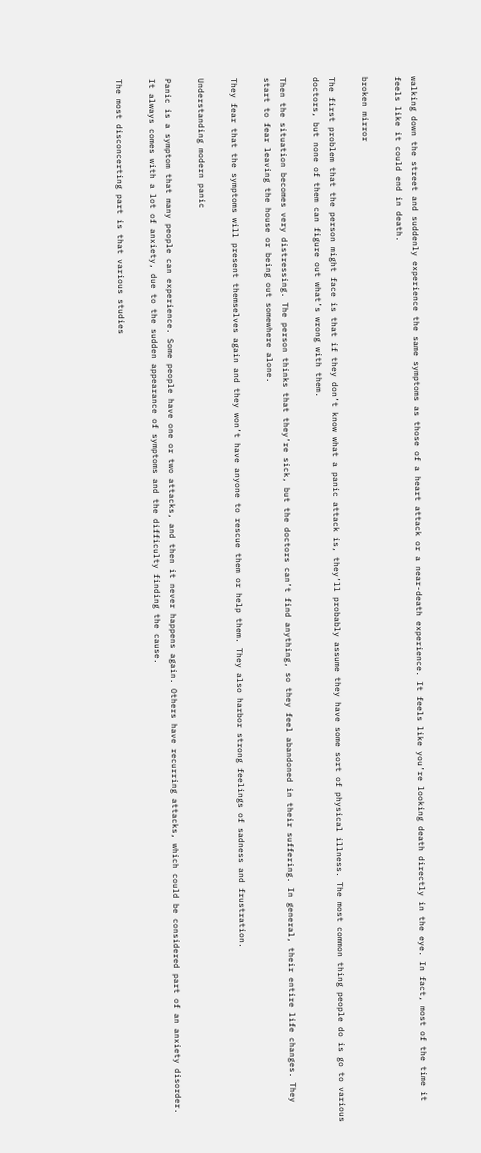walking down the street and suddenly experience the same symptoms as those of a heart attack or a near-death experience. It feels like you’re looking death directly in the eye. In fact, most of the time it feels like it could end in death.

broken mirror

The first problem that the person might face is that if they don’t know what a panic attack is, they’ll probably assume they have some sort of physical illness. The most common thing people do is go to various doctors, but none of them can figure out what’s wrong with them.

Then the situation becomes very distressing. The person thinks that they’re sick, but the doctors can’t find anything, so they feel abandoned in their suffering. In general, their entire life changes. They start to fear leaving the house or being out somewhere alone.

They fear that the symptoms will present themselves again and they won’t have anyone to rescue them or help them. They also harbor strong feelings of sadness and frustration.

Understanding modern panic

Panic is a symptom that many people can experience. Some people have one or two attacks, and then it never happens again. Others have recurring attacks, which could be considered part of an anxiety disorder. It always comes with a lot of anxiety, due to the sudden appearance of symptoms and the difficulty finding the cause.

The most disconcerting part is that various studies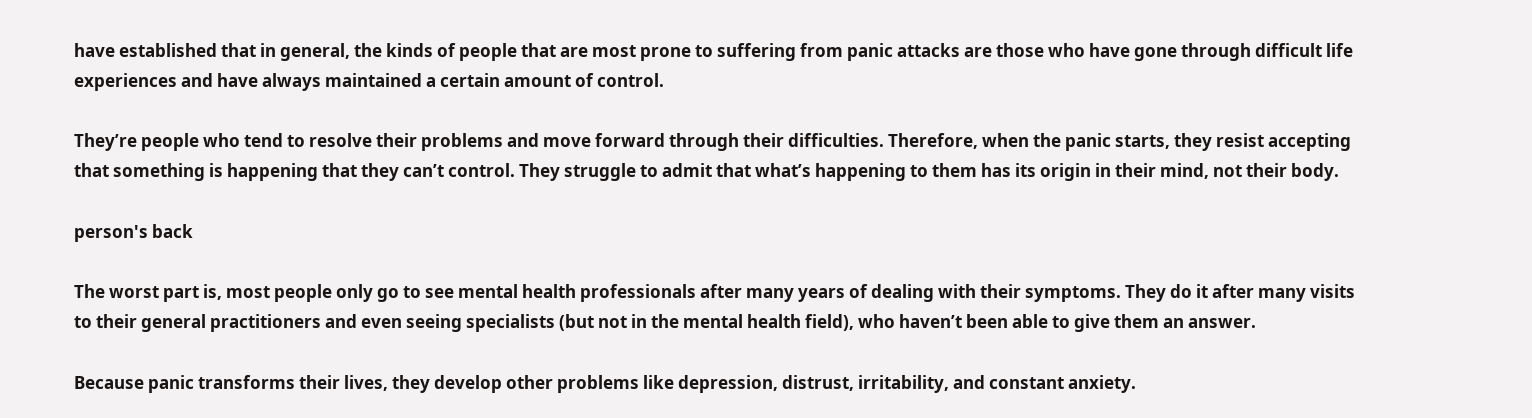have established that in general, the kinds of people that are most prone to suffering from panic attacks are those who have gone through difficult life experiences and have always maintained a certain amount of control.

They’re people who tend to resolve their problems and move forward through their difficulties. Therefore, when the panic starts, they resist accepting that something is happening that they can’t control. They struggle to admit that what’s happening to them has its origin in their mind, not their body.

person's back

The worst part is, most people only go to see mental health professionals after many years of dealing with their symptoms. They do it after many visits to their general practitioners and even seeing specialists (but not in the mental health field), who haven’t been able to give them an answer.

Because panic transforms their lives, they develop other problems like depression, distrust, irritability, and constant anxiety.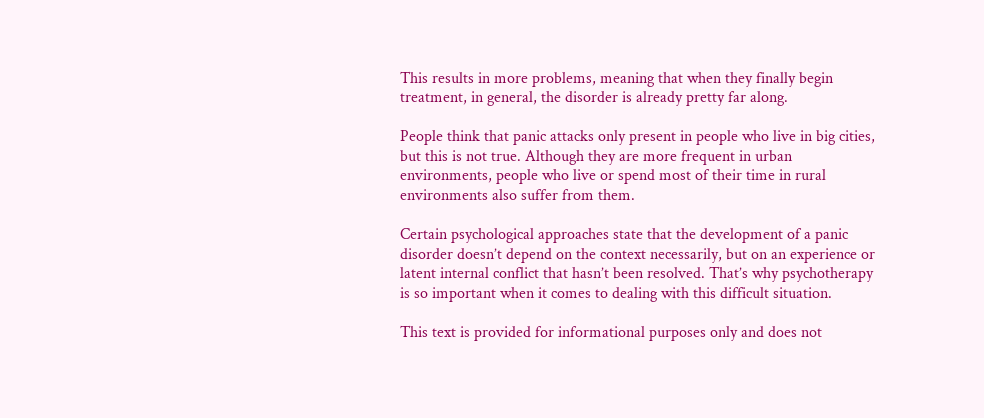This results in more problems, meaning that when they finally begin treatment, in general, the disorder is already pretty far along.

People think that panic attacks only present in people who live in big cities, but this is not true. Although they are more frequent in urban environments, people who live or spend most of their time in rural environments also suffer from them.

Certain psychological approaches state that the development of a panic disorder doesn’t depend on the context necessarily, but on an experience or latent internal conflict that hasn’t been resolved. That’s why psychotherapy is so important when it comes to dealing with this difficult situation.

This text is provided for informational purposes only and does not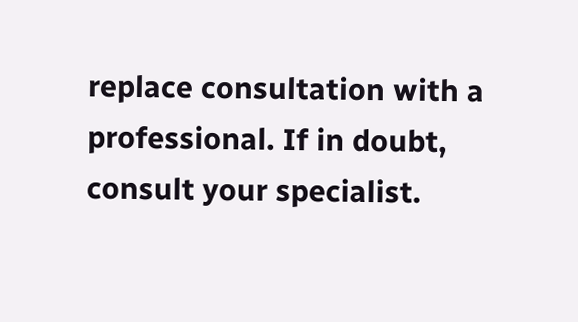replace consultation with a professional. If in doubt, consult your specialist.